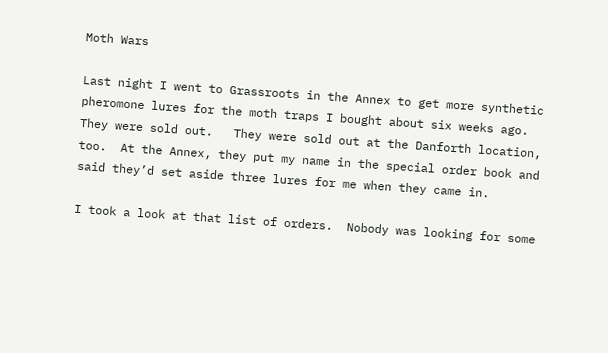Moth Wars

Last night I went to Grassroots in the Annex to get more synthetic pheromone lures for the moth traps I bought about six weeks ago.  They were sold out.   They were sold out at the Danforth location, too.  At the Annex, they put my name in the special order book and said they’d set aside three lures for me when they came in.

I took a look at that list of orders.  Nobody was looking for some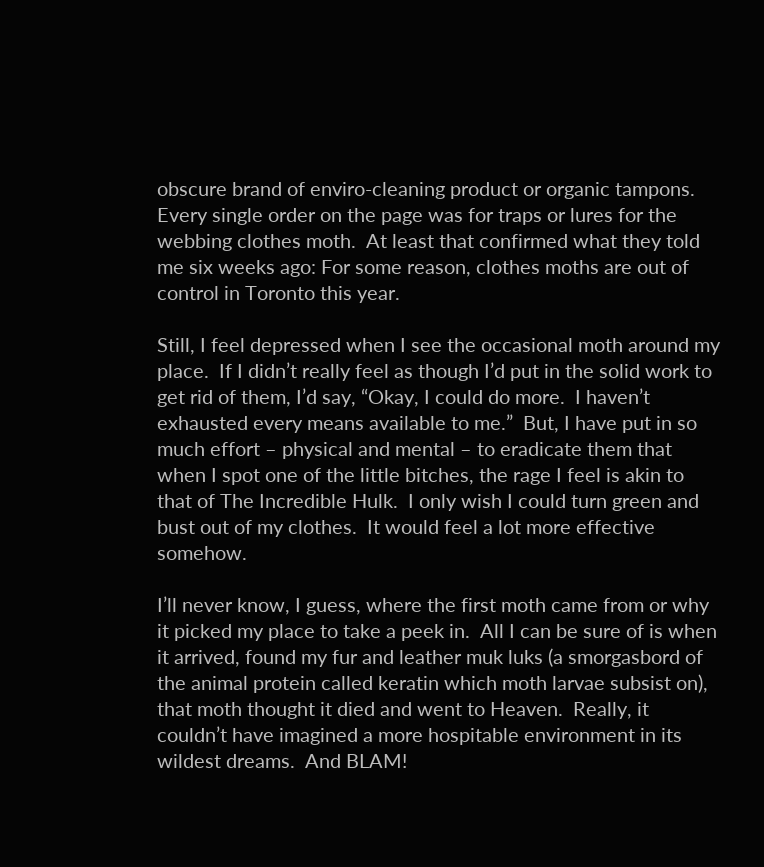obscure brand of enviro-cleaning product or organic tampons.  Every single order on the page was for traps or lures for the webbing clothes moth.  At least that confirmed what they told me six weeks ago: For some reason, clothes moths are out of control in Toronto this year.

Still, I feel depressed when I see the occasional moth around my place.  If I didn’t really feel as though I’d put in the solid work to get rid of them, I’d say, “Okay, I could do more.  I haven’t exhausted every means available to me.”  But, I have put in so much effort – physical and mental – to eradicate them that when I spot one of the little bitches, the rage I feel is akin to that of The Incredible Hulk.  I only wish I could turn green and bust out of my clothes.  It would feel a lot more effective somehow.

I’ll never know, I guess, where the first moth came from or why it picked my place to take a peek in.  All I can be sure of is when it arrived, found my fur and leather muk luks (a smorgasbord of the animal protein called keratin which moth larvae subsist on), that moth thought it died and went to Heaven.  Really, it couldn’t have imagined a more hospitable environment in its wildest dreams.  And BLAM!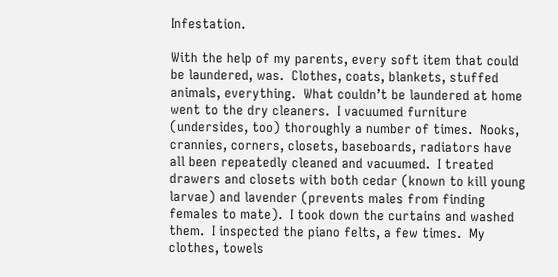Infestation.

With the help of my parents, every soft item that could be laundered, was.  Clothes, coats, blankets, stuffed animals, everything.  What couldn’t be laundered at home went to the dry cleaners.  I vacuumed furniture (undersides, too) thoroughly a number of times.  Nooks, crannies, corners, closets, baseboards, radiators have all been repeatedly cleaned and vacuumed.  I treated drawers and closets with both cedar (known to kill young larvae) and lavender (prevents males from finding females to mate).  I took down the curtains and washed them.  I inspected the piano felts, a few times.  My clothes, towels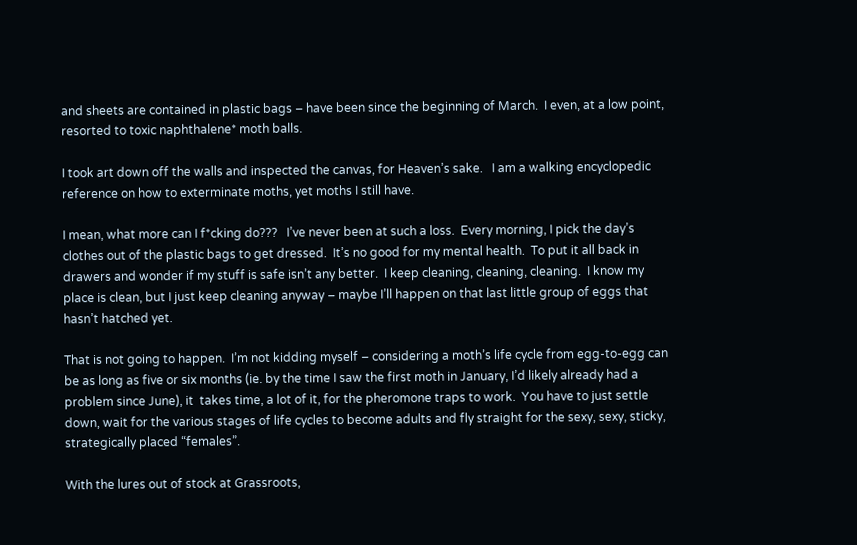and sheets are contained in plastic bags – have been since the beginning of March.  I even, at a low point, resorted to toxic naphthalene* moth balls.

I took art down off the walls and inspected the canvas, for Heaven’s sake.   I am a walking encyclopedic reference on how to exterminate moths, yet moths I still have.

I mean, what more can I f*cking do???   I’ve never been at such a loss.  Every morning, I pick the day’s clothes out of the plastic bags to get dressed.  It’s no good for my mental health.  To put it all back in drawers and wonder if my stuff is safe isn’t any better.  I keep cleaning, cleaning, cleaning.  I know my place is clean, but I just keep cleaning anyway – maybe I’ll happen on that last little group of eggs that hasn’t hatched yet.

That is not going to happen.  I’m not kidding myself – considering a moth’s life cycle from egg-to-egg can be as long as five or six months (ie. by the time I saw the first moth in January, I’d likely already had a problem since June), it  takes time, a lot of it, for the pheromone traps to work.  You have to just settle down, wait for the various stages of life cycles to become adults and fly straight for the sexy, sexy, sticky, strategically placed “females”.

With the lures out of stock at Grassroots,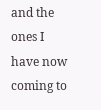and the ones I have now coming to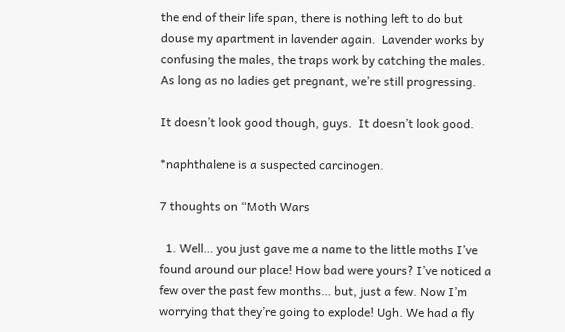the end of their life span, there is nothing left to do but douse my apartment in lavender again.  Lavender works by confusing the males, the traps work by catching the males.  As long as no ladies get pregnant, we’re still progressing.

It doesn’t look good though, guys.  It doesn’t look good.

*naphthalene is a suspected carcinogen.

7 thoughts on “Moth Wars

  1. Well… you just gave me a name to the little moths I’ve found around our place! How bad were yours? I’ve noticed a few over the past few months… but, just a few. Now I’m worrying that they’re going to explode! Ugh. We had a fly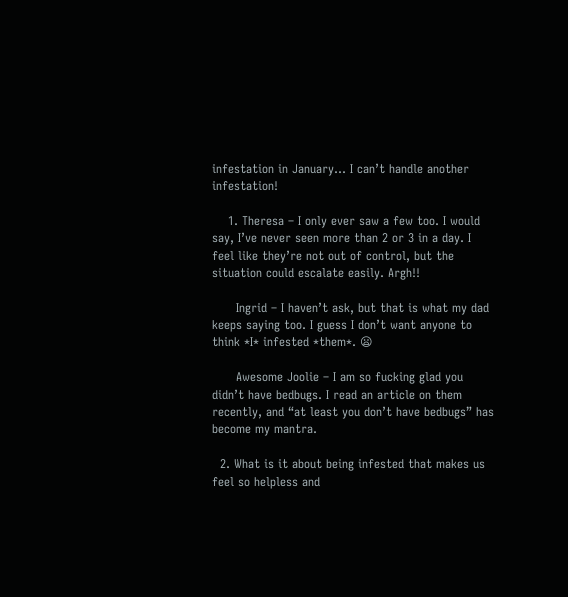infestation in January… I can’t handle another infestation!

    1. Theresa – I only ever saw a few too. I would say, I’ve never seen more than 2 or 3 in a day. I feel like they’re not out of control, but the situation could escalate easily. Argh!!

      Ingrid – I haven’t ask, but that is what my dad keeps saying too. I guess I don’t want anyone to think *I* infested *them*. 😦

      Awesome Joolie – I am so fucking glad you didn’t have bedbugs. I read an article on them recently, and “at least you don’t have bedbugs” has become my mantra.

  2. What is it about being infested that makes us feel so helpless and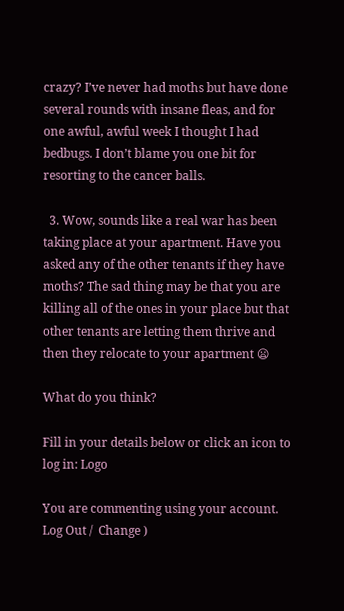crazy? I’ve never had moths but have done several rounds with insane fleas, and for one awful, awful week I thought I had bedbugs. I don’t blame you one bit for resorting to the cancer balls.

  3. Wow, sounds like a real war has been taking place at your apartment. Have you asked any of the other tenants if they have moths? The sad thing may be that you are killing all of the ones in your place but that other tenants are letting them thrive and then they relocate to your apartment 😦

What do you think?

Fill in your details below or click an icon to log in: Logo

You are commenting using your account. Log Out /  Change )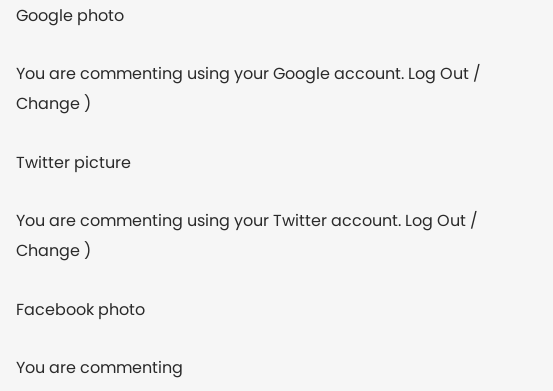Google photo

You are commenting using your Google account. Log Out /  Change )

Twitter picture

You are commenting using your Twitter account. Log Out /  Change )

Facebook photo

You are commenting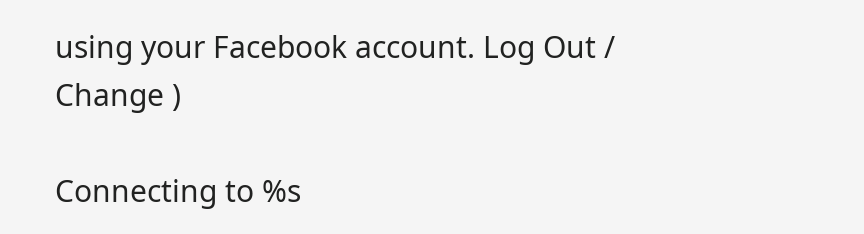using your Facebook account. Log Out /  Change )

Connecting to %s